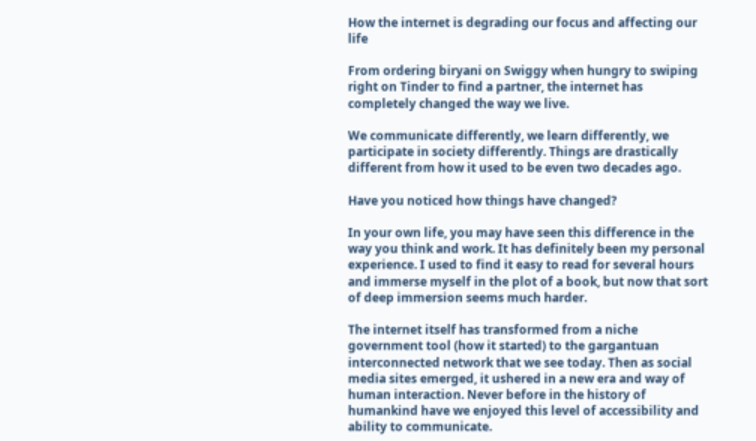How the internet is degrading our focus and affecting our life

From ordering biryani on Swiggy when hungry to swiping right on Tinder to find a partner, the internet has completely changed the way we live.

We communicate differently, we learn differently, we participate in society differently. Things are drastically different from how it used to be even two decades ago.

Have you noticed how things have changed?

In your own life, you may have seen this difference in the way you think and work. It has definitely been my personal experience. I used to find it easy to read for several hours and immerse myself in the plot of a book, but now that sort of deep immersion seems much harder.

The internet itself has transformed from a niche government tool (how it started) to the gargantuan interconnected network that we see today. Then as social media sites emerged, it ushered in a new era and way of human interaction. Never before in the history of humankind have we enjoyed this level of accessibility and ability to communicate.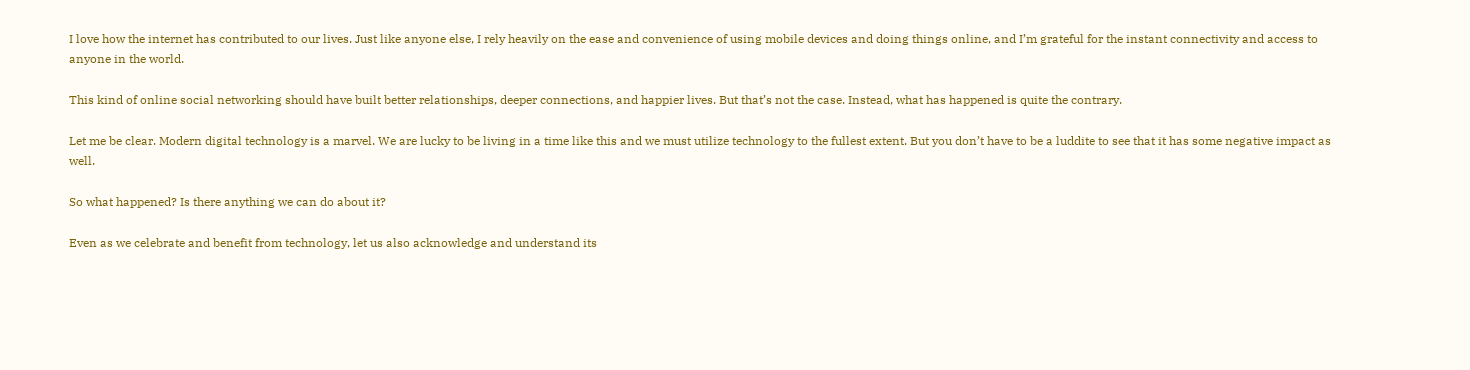I love how the internet has contributed to our lives. Just like anyone else, I rely heavily on the ease and convenience of using mobile devices and doing things online, and I’m grateful for the instant connectivity and access to anyone in the world.

This kind of online social networking should have built better relationships, deeper connections, and happier lives. But that’s not the case. Instead, what has happened is quite the contrary.

Let me be clear. Modern digital technology is a marvel. We are lucky to be living in a time like this and we must utilize technology to the fullest extent. But you don’t have to be a luddite to see that it has some negative impact as well.

So what happened? Is there anything we can do about it?

Even as we celebrate and benefit from technology, let us also acknowledge and understand its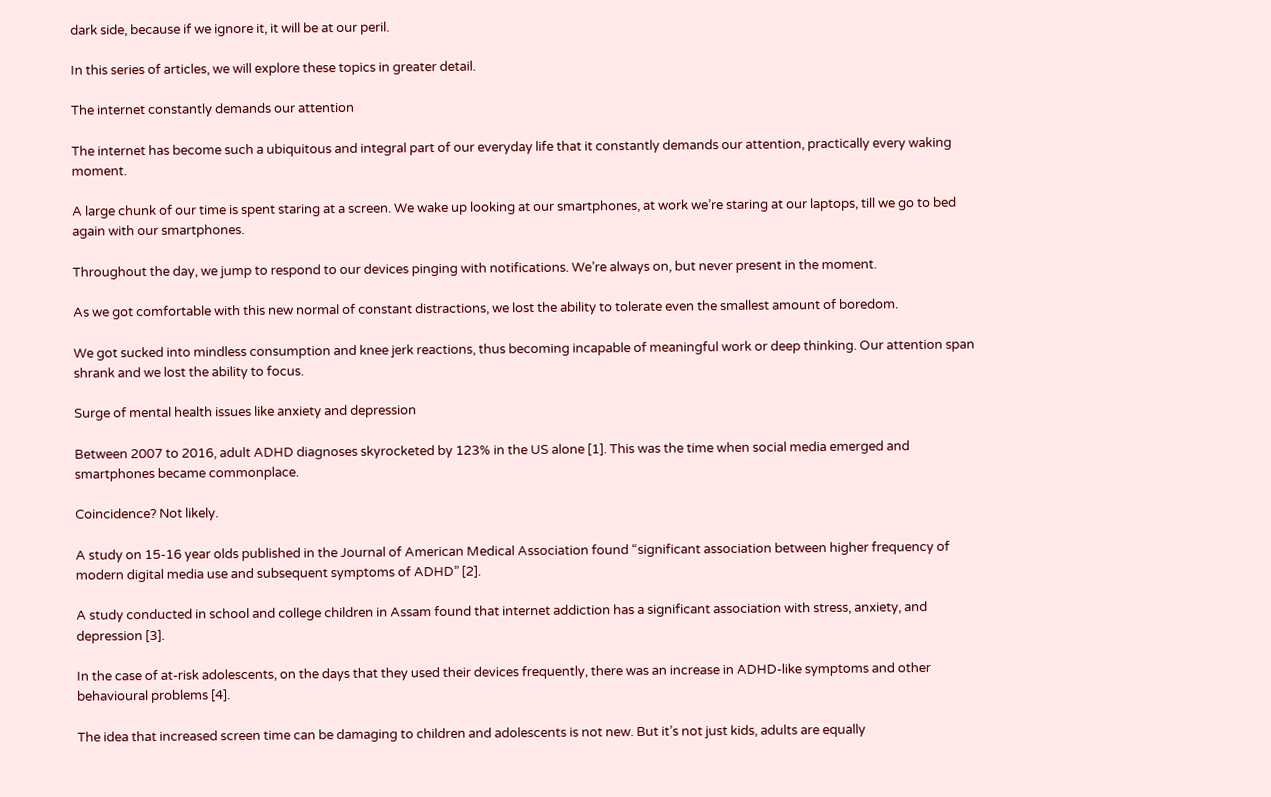dark side, because if we ignore it, it will be at our peril.

In this series of articles, we will explore these topics in greater detail.

The internet constantly demands our attention

The internet has become such a ubiquitous and integral part of our everyday life that it constantly demands our attention, practically every waking moment.

A large chunk of our time is spent staring at a screen. We wake up looking at our smartphones, at work we’re staring at our laptops, till we go to bed again with our smartphones.

Throughout the day, we jump to respond to our devices pinging with notifications. We’re always on, but never present in the moment.

As we got comfortable with this new normal of constant distractions, we lost the ability to tolerate even the smallest amount of boredom.

We got sucked into mindless consumption and knee jerk reactions, thus becoming incapable of meaningful work or deep thinking. Our attention span shrank and we lost the ability to focus.

Surge of mental health issues like anxiety and depression

Between 2007 to 2016, adult ADHD diagnoses skyrocketed by 123% in the US alone [1]. This was the time when social media emerged and smartphones became commonplace.

Coincidence? Not likely.

A study on 15-16 year olds published in the Journal of American Medical Association found “significant association between higher frequency of modern digital media use and subsequent symptoms of ADHD” [2].

A study conducted in school and college children in Assam found that internet addiction has a significant association with stress, anxiety, and depression [3].

In the case of at-risk adolescents, on the days that they used their devices frequently, there was an increase in ADHD-like symptoms and other behavioural problems [4].

The idea that increased screen time can be damaging to children and adolescents is not new. But it’s not just kids, adults are equally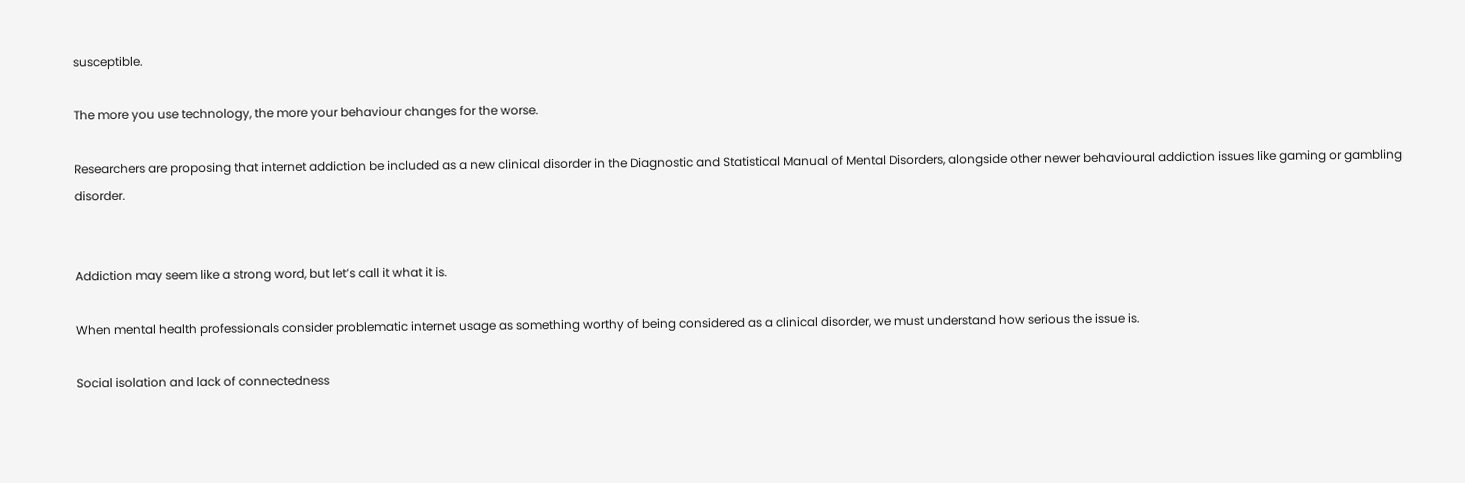susceptible.

The more you use technology, the more your behaviour changes for the worse.

Researchers are proposing that internet addiction be included as a new clinical disorder in the Diagnostic and Statistical Manual of Mental Disorders, alongside other newer behavioural addiction issues like gaming or gambling disorder.


Addiction may seem like a strong word, but let’s call it what it is.

When mental health professionals consider problematic internet usage as something worthy of being considered as a clinical disorder, we must understand how serious the issue is.

Social isolation and lack of connectedness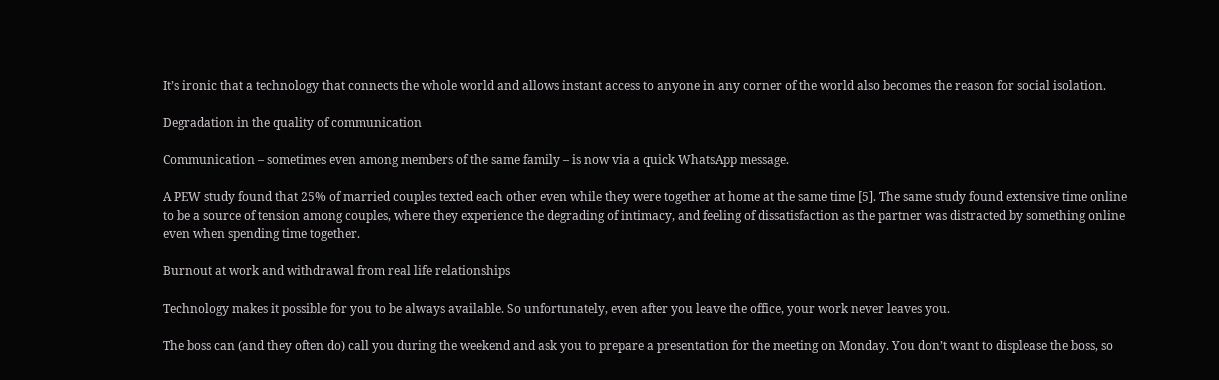It’s ironic that a technology that connects the whole world and allows instant access to anyone in any corner of the world also becomes the reason for social isolation.

Degradation in the quality of communication

Communication – sometimes even among members of the same family – is now via a quick WhatsApp message.

A PEW study found that 25% of married couples texted each other even while they were together at home at the same time [5]. The same study found extensive time online to be a source of tension among couples, where they experience the degrading of intimacy, and feeling of dissatisfaction as the partner was distracted by something online even when spending time together.

Burnout at work and withdrawal from real life relationships

Technology makes it possible for you to be always available. So unfortunately, even after you leave the office, your work never leaves you.

The boss can (and they often do) call you during the weekend and ask you to prepare a presentation for the meeting on Monday. You don’t want to displease the boss, so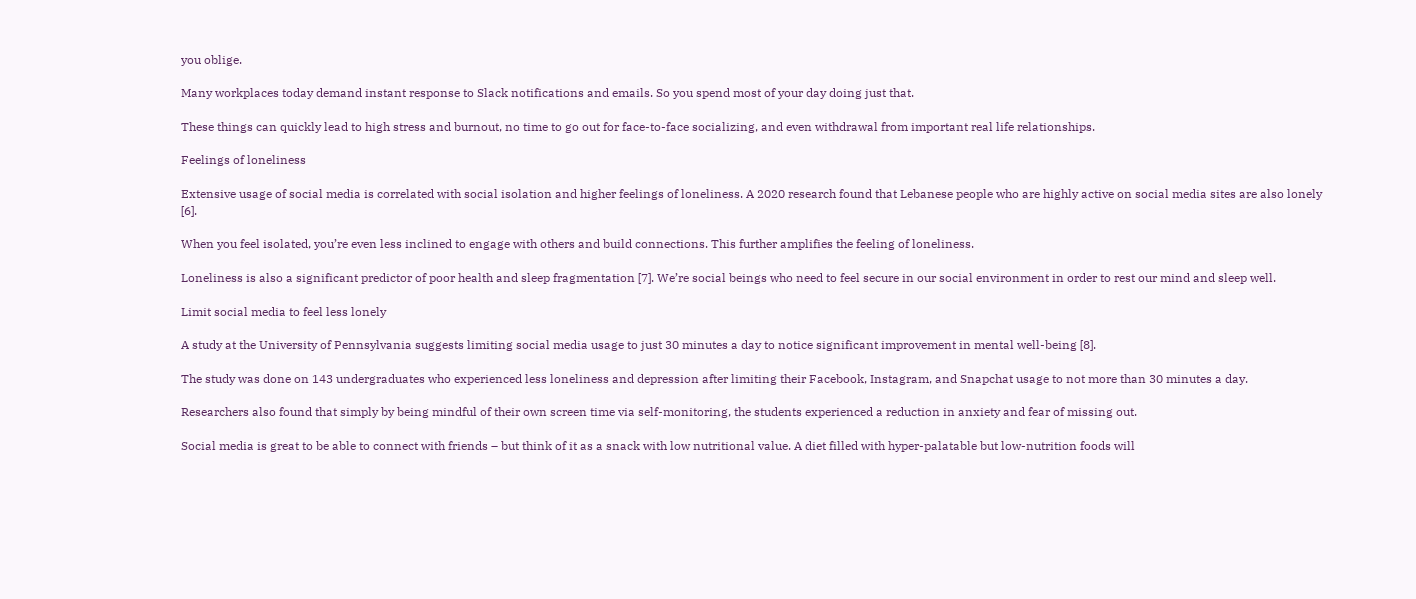you oblige.

Many workplaces today demand instant response to Slack notifications and emails. So you spend most of your day doing just that.

These things can quickly lead to high stress and burnout, no time to go out for face-to-face socializing, and even withdrawal from important real life relationships.

Feelings of loneliness

Extensive usage of social media is correlated with social isolation and higher feelings of loneliness. A 2020 research found that Lebanese people who are highly active on social media sites are also lonely [6].

When you feel isolated, you’re even less inclined to engage with others and build connections. This further amplifies the feeling of loneliness.

Loneliness is also a significant predictor of poor health and sleep fragmentation [7]. We’re social beings who need to feel secure in our social environment in order to rest our mind and sleep well.

Limit social media to feel less lonely

A study at the University of Pennsylvania suggests limiting social media usage to just 30 minutes a day to notice significant improvement in mental well-being [8].

The study was done on 143 undergraduates who experienced less loneliness and depression after limiting their Facebook, Instagram, and Snapchat usage to not more than 30 minutes a day.

Researchers also found that simply by being mindful of their own screen time via self-monitoring, the students experienced a reduction in anxiety and fear of missing out.

Social media is great to be able to connect with friends – but think of it as a snack with low nutritional value. A diet filled with hyper-palatable but low-nutrition foods will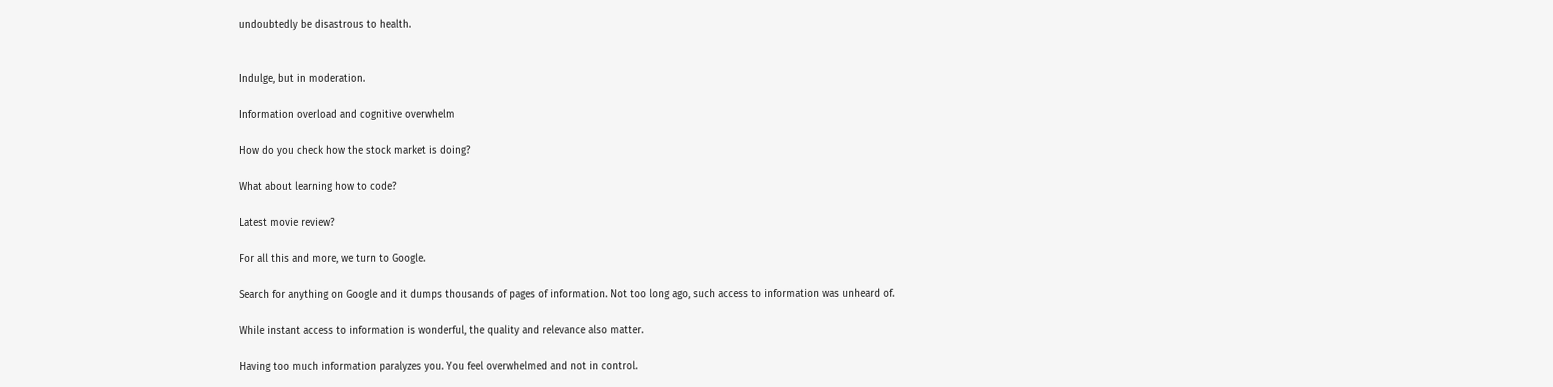undoubtedly be disastrous to health.


Indulge, but in moderation.

Information overload and cognitive overwhelm

How do you check how the stock market is doing?

What about learning how to code?

Latest movie review?

For all this and more, we turn to Google.

Search for anything on Google and it dumps thousands of pages of information. Not too long ago, such access to information was unheard of.

While instant access to information is wonderful, the quality and relevance also matter.

Having too much information paralyzes you. You feel overwhelmed and not in control.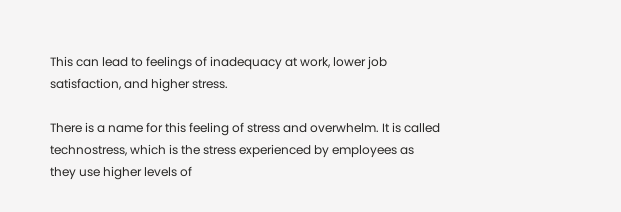This can lead to feelings of inadequacy at work, lower job satisfaction, and higher stress.

There is a name for this feeling of stress and overwhelm. It is called technostress, which is the stress experienced by employees as they use higher levels of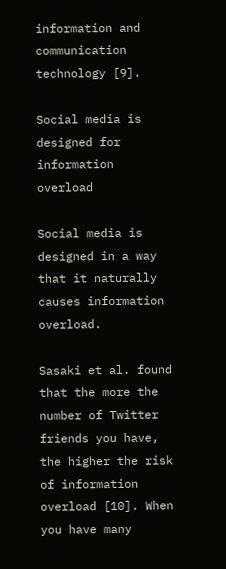information and communication technology [9].

Social media is designed for information overload

Social media is designed in a way that it naturally causes information overload.

Sasaki et al. found that the more the number of Twitter friends you have, the higher the risk of information overload [10]. When you have many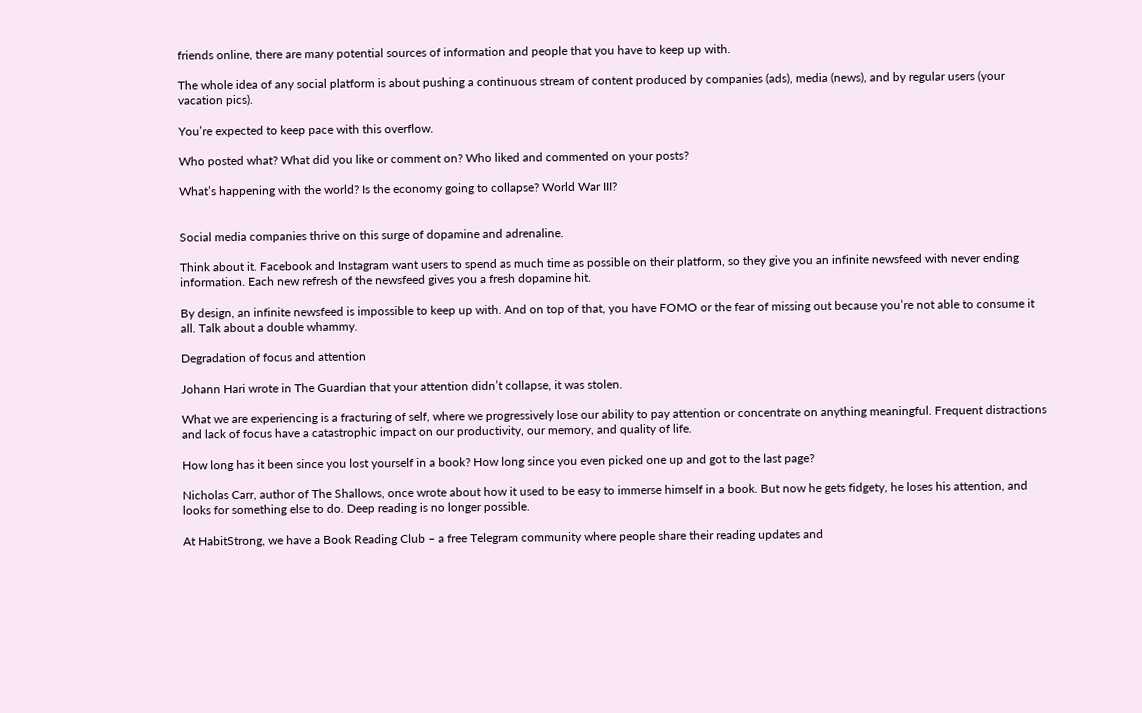friends online, there are many potential sources of information and people that you have to keep up with.

The whole idea of any social platform is about pushing a continuous stream of content produced by companies (ads), media (news), and by regular users (your vacation pics).

You’re expected to keep pace with this overflow.

Who posted what? What did you like or comment on? Who liked and commented on your posts?

What’s happening with the world? Is the economy going to collapse? World War III?


Social media companies thrive on this surge of dopamine and adrenaline.

Think about it. Facebook and Instagram want users to spend as much time as possible on their platform, so they give you an infinite newsfeed with never ending information. Each new refresh of the newsfeed gives you a fresh dopamine hit.

By design, an infinite newsfeed is impossible to keep up with. And on top of that, you have FOMO or the fear of missing out because you’re not able to consume it all. Talk about a double whammy.

Degradation of focus and attention

Johann Hari wrote in The Guardian that your attention didn’t collapse, it was stolen.

What we are experiencing is a fracturing of self, where we progressively lose our ability to pay attention or concentrate on anything meaningful. Frequent distractions and lack of focus have a catastrophic impact on our productivity, our memory, and quality of life.

How long has it been since you lost yourself in a book? How long since you even picked one up and got to the last page?

Nicholas Carr, author of The Shallows, once wrote about how it used to be easy to immerse himself in a book. But now he gets fidgety, he loses his attention, and looks for something else to do. Deep reading is no longer possible.

At HabitStrong, we have a Book Reading Club – a free Telegram community where people share their reading updates and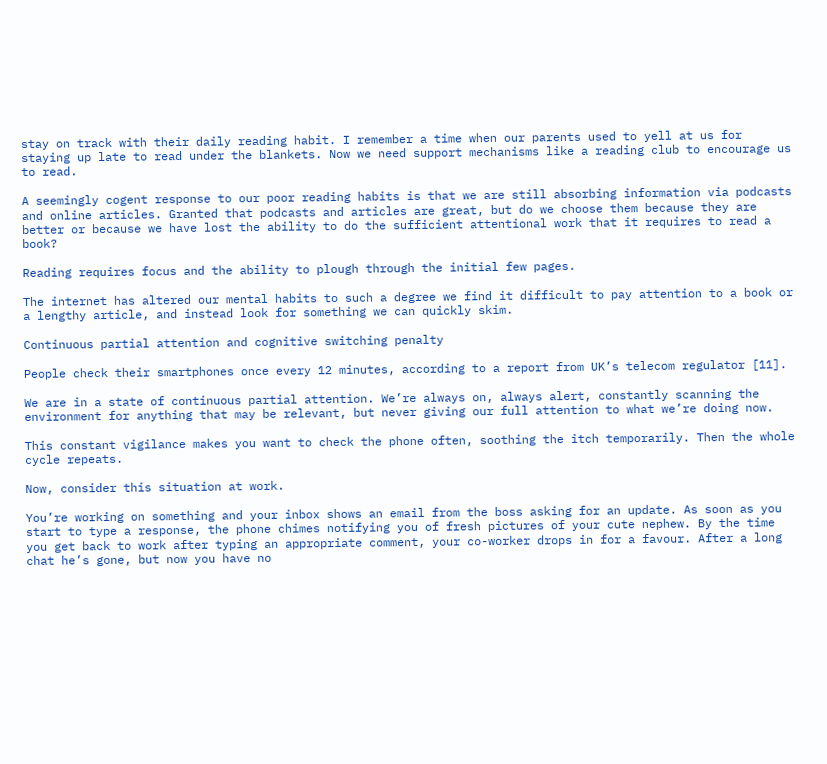stay on track with their daily reading habit. I remember a time when our parents used to yell at us for staying up late to read under the blankets. Now we need support mechanisms like a reading club to encourage us to read.

A seemingly cogent response to our poor reading habits is that we are still absorbing information via podcasts and online articles. Granted that podcasts and articles are great, but do we choose them because they are better or because we have lost the ability to do the sufficient attentional work that it requires to read a book?

Reading requires focus and the ability to plough through the initial few pages.

The internet has altered our mental habits to such a degree we find it difficult to pay attention to a book or a lengthy article, and instead look for something we can quickly skim.

Continuous partial attention and cognitive switching penalty

People check their smartphones once every 12 minutes, according to a report from UK’s telecom regulator [11].

We are in a state of continuous partial attention. We’re always on, always alert, constantly scanning the environment for anything that may be relevant, but never giving our full attention to what we’re doing now.

This constant vigilance makes you want to check the phone often, soothing the itch temporarily. Then the whole cycle repeats.

Now, consider this situation at work.

You’re working on something and your inbox shows an email from the boss asking for an update. As soon as you start to type a response, the phone chimes notifying you of fresh pictures of your cute nephew. By the time you get back to work after typing an appropriate comment, your co-worker drops in for a favour. After a long chat he’s gone, but now you have no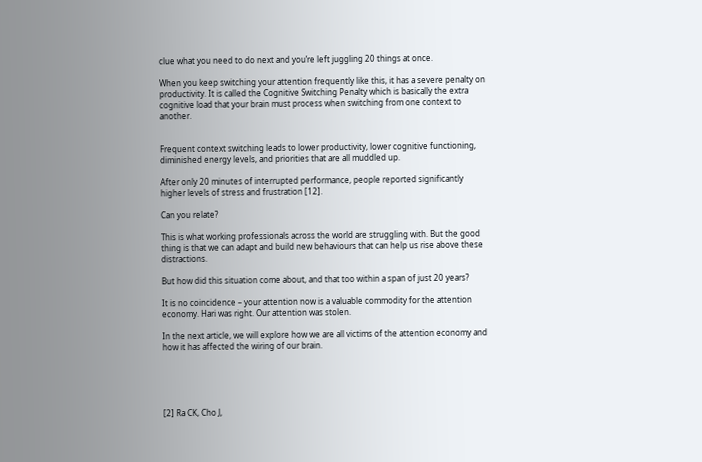clue what you need to do next and you’re left juggling 20 things at once.

When you keep switching your attention frequently like this, it has a severe penalty on productivity. It is called the Cognitive Switching Penalty which is basically the extra cognitive load that your brain must process when switching from one context to another.


Frequent context switching leads to lower productivity, lower cognitive functioning, diminished energy levels, and priorities that are all muddled up.

After only 20 minutes of interrupted performance, people reported significantly higher levels of stress and frustration [12].

Can you relate?

This is what working professionals across the world are struggling with. But the good thing is that we can adapt and build new behaviours that can help us rise above these distractions.

But how did this situation come about, and that too within a span of just 20 years?

It is no coincidence – your attention now is a valuable commodity for the attention economy. Hari was right. Our attention was stolen.

In the next article, we will explore how we are all victims of the attention economy and how it has affected the wiring of our brain.





[2] Ra CK, Cho J,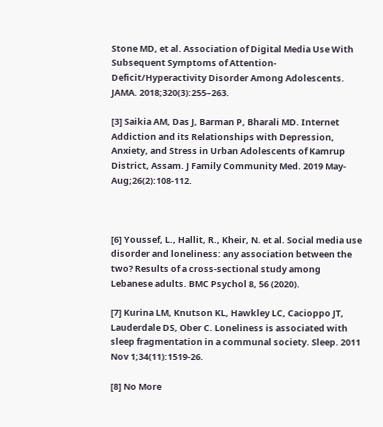Stone MD, et al. Association of Digital Media Use With Subsequent Symptoms of Attention-Deficit/Hyperactivity Disorder Among Adolescents. JAMA. 2018;320(3):255–263.

[3] Saikia AM, Das J, Barman P, Bharali MD. Internet Addiction and its Relationships with Depression, Anxiety, and Stress in Urban Adolescents of Kamrup District, Assam. J Family Community Med. 2019 May-Aug;26(2):108-112.



[6] Youssef, L., Hallit, R., Kheir, N. et al. Social media use disorder and loneliness: any association between the two? Results of a cross-sectional study among Lebanese adults. BMC Psychol 8, 56 (2020).

[7] Kurina LM, Knutson KL, Hawkley LC, Cacioppo JT, Lauderdale DS, Ober C. Loneliness is associated with sleep fragmentation in a communal society. Sleep. 2011 Nov 1;34(11):1519-26.

[8] No More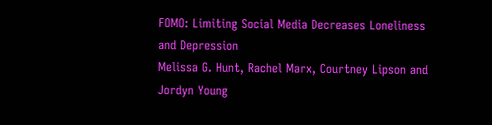FOMO: Limiting Social Media Decreases Loneliness and Depression
Melissa G. Hunt, Rachel Marx, Courtney Lipson and Jordyn Young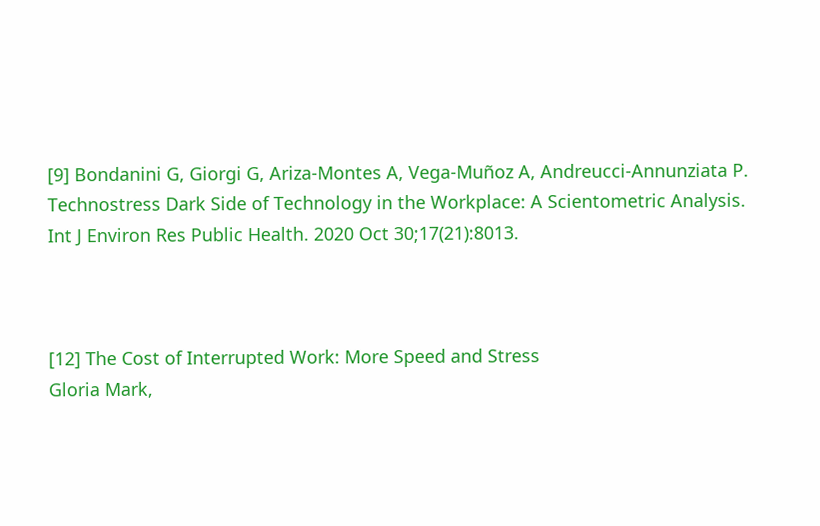[9] Bondanini G, Giorgi G, Ariza-Montes A, Vega-Muñoz A, Andreucci-Annunziata P. Technostress Dark Side of Technology in the Workplace: A Scientometric Analysis. Int J Environ Res Public Health. 2020 Oct 30;17(21):8013.



[12] The Cost of Interrupted Work: More Speed and Stress
Gloria Mark,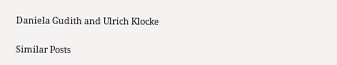Daniela Gudith and Ulrich Klocke


Similar Posts